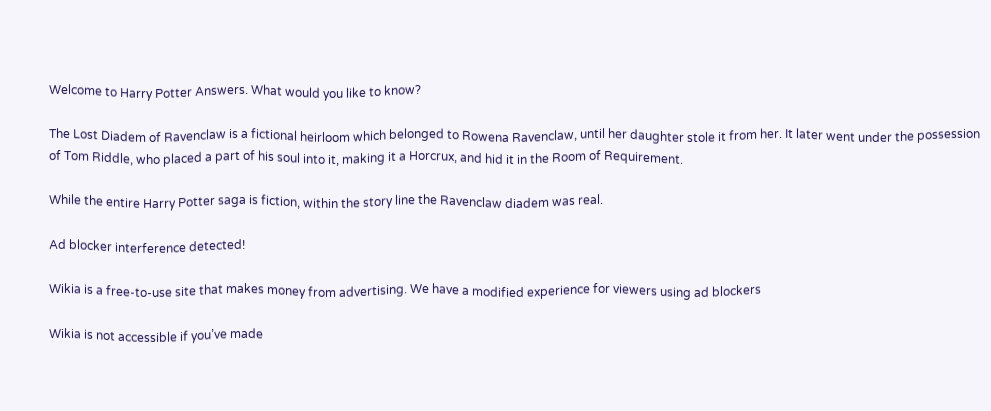Welcome to Harry Potter Answers. What would you like to know?

The Lost Diadem of Ravenclaw is a fictional heirloom which belonged to Rowena Ravenclaw, until her daughter stole it from her. It later went under the possession of Tom Riddle, who placed a part of his soul into it, making it a Horcrux, and hid it in the Room of Requirement.

While the entire Harry Potter saga is fiction, within the story line the Ravenclaw diadem was real.

Ad blocker interference detected!

Wikia is a free-to-use site that makes money from advertising. We have a modified experience for viewers using ad blockers

Wikia is not accessible if you’ve made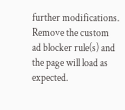further modifications. Remove the custom ad blocker rule(s) and the page will load as expected.